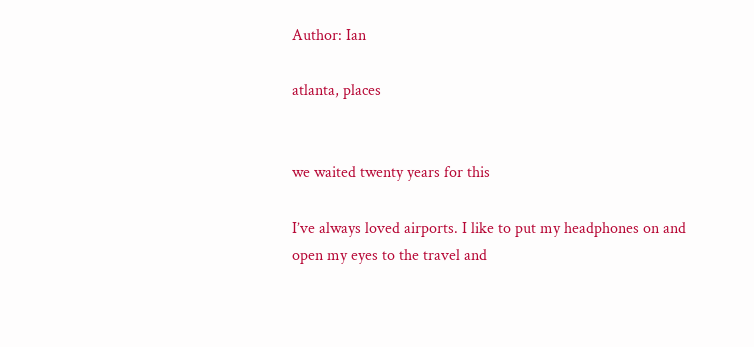Author: Ian

atlanta, places


we waited twenty years for this

I’ve always loved airports. I like to put my headphones on and open my eyes to the travel and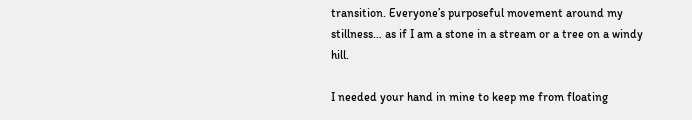transition. Everyone’s purposeful movement around my stillness… as if I am a stone in a stream or a tree on a windy hill.

I needed your hand in mine to keep me from floating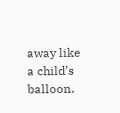away like a child’s balloon.